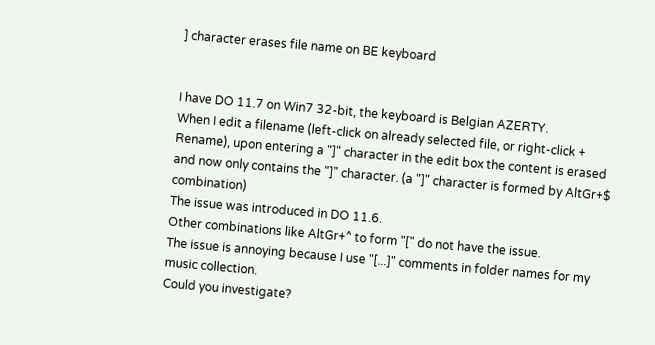] character erases file name on BE keyboard


I have DO 11.7 on Win7 32-bit, the keyboard is Belgian AZERTY.
When I edit a filename (left-click on already selected file, or right-click + Rename), upon entering a "]" character in the edit box the content is erased and now only contains the "]" character. (a "]" character is formed by AltGr+$ combination)
The issue was introduced in DO 11.6.
Other combinations like AltGr+^ to form "[" do not have the issue.
The issue is annoying because I use "[...]" comments in folder names for my music collection.
Could you investigate?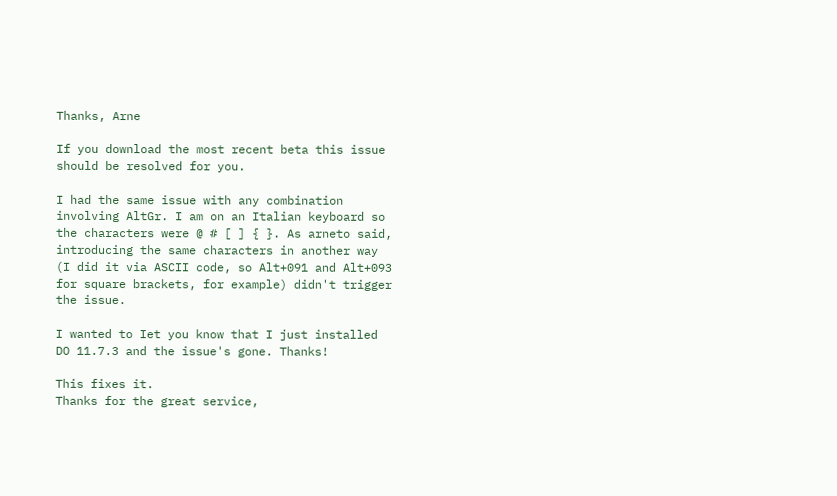Thanks, Arne

If you download the most recent beta this issue should be resolved for you.

I had the same issue with any combination involving AltGr. I am on an Italian keyboard so the characters were @ # [ ] { }. As arneto said, introducing the same characters in another way (I did it via ASCII code, so Alt+091 and Alt+093 for square brackets, for example) didn't trigger the issue.

I wanted to Iet you know that I just installed DO 11.7.3 and the issue's gone. Thanks!

This fixes it.
Thanks for the great service,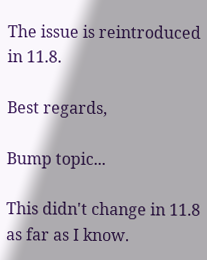The issue is reintroduced in 11.8.

Best regards,

Bump topic...

This didn't change in 11.8 as far as I know.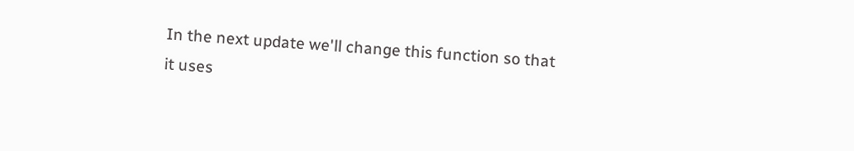In the next update we'll change this function so that it uses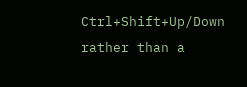Ctrl+Shift+Up/Down rather than a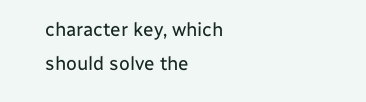character key, which should solve the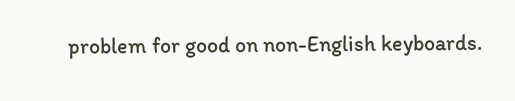problem for good on non-English keyboards.